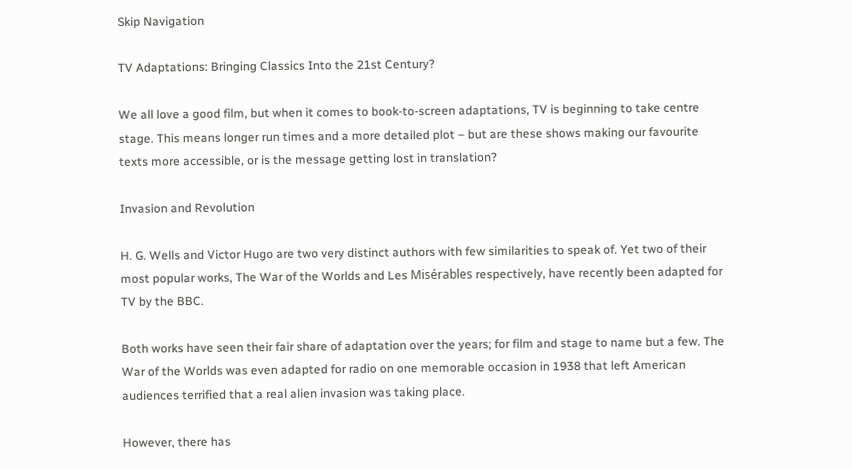Skip Navigation

TV Adaptations: Bringing Classics Into the 21st Century?

We all love a good film, but when it comes to book-to-screen adaptations, TV is beginning to take centre stage. This means longer run times and a more detailed plot – but are these shows making our favourite texts more accessible, or is the message getting lost in translation?

Invasion and Revolution

H. G. Wells and Victor Hugo are two very distinct authors with few similarities to speak of. Yet two of their most popular works, The War of the Worlds and Les Misérables respectively, have recently been adapted for TV by the BBC.

Both works have seen their fair share of adaptation over the years; for film and stage to name but a few. The War of the Worlds was even adapted for radio on one memorable occasion in 1938 that left American audiences terrified that a real alien invasion was taking place.

However, there has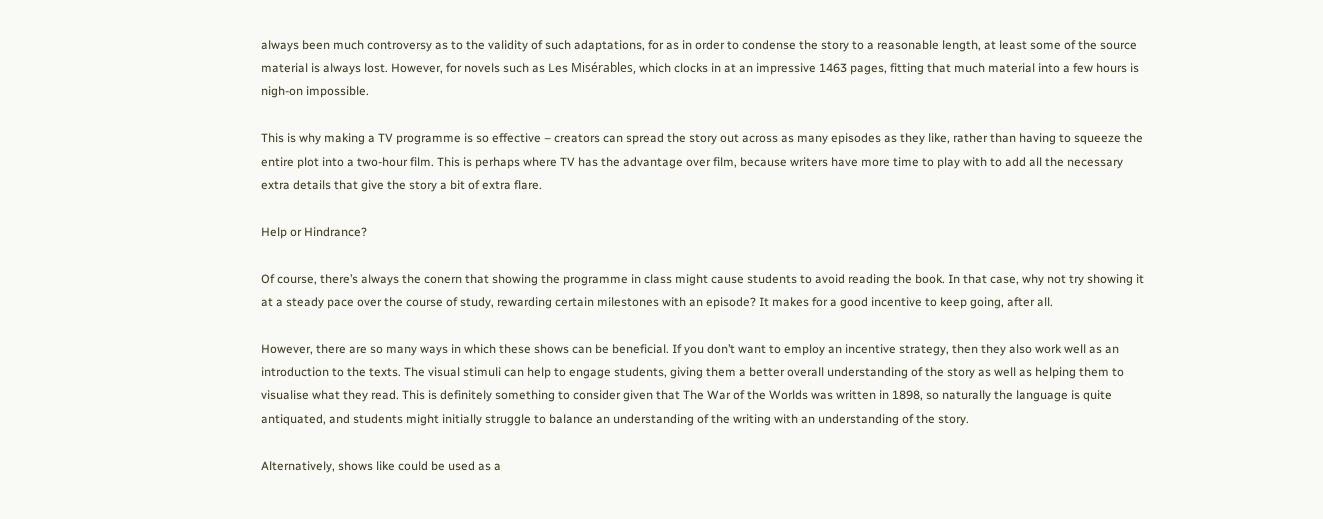always been much controversy as to the validity of such adaptations, for as in order to condense the story to a reasonable length, at least some of the source material is always lost. However, for novels such as Les Misérables, which clocks in at an impressive 1463 pages, fitting that much material into a few hours is nigh-on impossible.

This is why making a TV programme is so effective – creators can spread the story out across as many episodes as they like, rather than having to squeeze the entire plot into a two-hour film. This is perhaps where TV has the advantage over film, because writers have more time to play with to add all the necessary extra details that give the story a bit of extra flare.

Help or Hindrance?

Of course, there’s always the conern that showing the programme in class might cause students to avoid reading the book. In that case, why not try showing it at a steady pace over the course of study, rewarding certain milestones with an episode? It makes for a good incentive to keep going, after all.

However, there are so many ways in which these shows can be beneficial. If you don’t want to employ an incentive strategy, then they also work well as an introduction to the texts. The visual stimuli can help to engage students, giving them a better overall understanding of the story as well as helping them to visualise what they read. This is definitely something to consider given that The War of the Worlds was written in 1898, so naturally the language is quite antiquated, and students might initially struggle to balance an understanding of the writing with an understanding of the story.

Alternatively, shows like could be used as a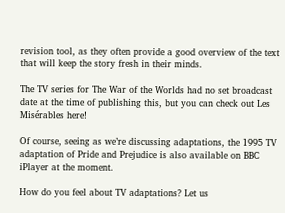revision tool, as they often provide a good overview of the text that will keep the story fresh in their minds.

The TV series for The War of the Worlds had no set broadcast date at the time of publishing this, but you can check out Les Misérables here!

Of course, seeing as we’re discussing adaptations, the 1995 TV adaptation of Pride and Prejudice is also available on BBC iPlayer at the moment.

How do you feel about TV adaptations? Let us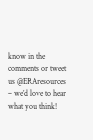know in the comments or tweet us @ERAresources – we’d love to hear what you think!